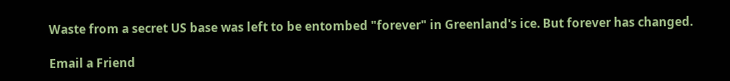Waste from a secret US base was left to be entombed "forever" in Greenland's ice. But forever has changed.

Email a Friend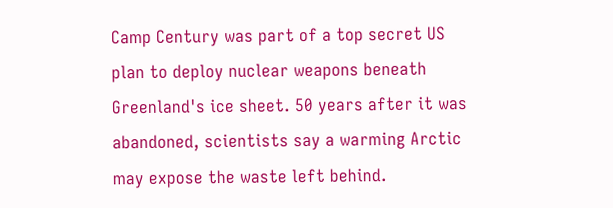Camp Century was part of a top secret US plan to deploy nuclear weapons beneath Greenland's ice sheet. 50 years after it was abandoned, scientists say a warming Arctic may expose the waste left behind.